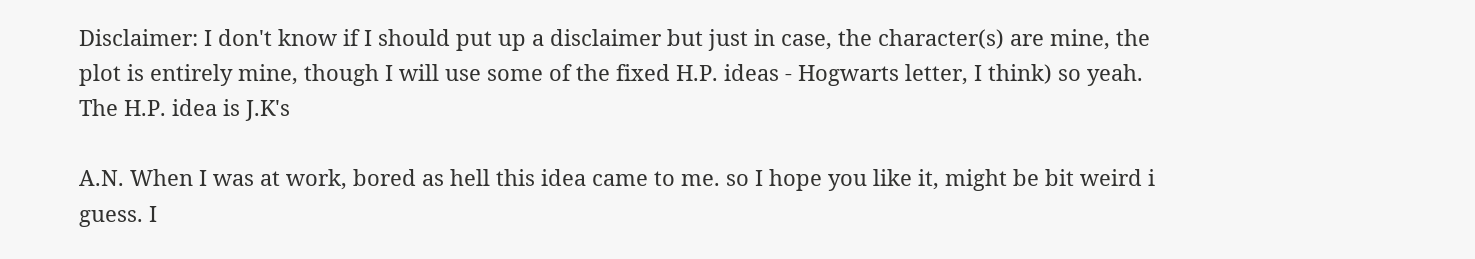Disclaimer: I don't know if I should put up a disclaimer but just in case, the character(s) are mine, the plot is entirely mine, though I will use some of the fixed H.P. ideas - Hogwarts letter, I think) so yeah. The H.P. idea is J.K's

A.N. When I was at work, bored as hell this idea came to me. so I hope you like it, might be bit weird i guess. I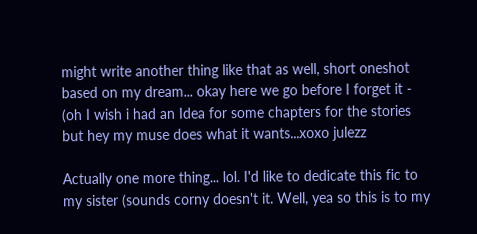might write another thing like that as well, short oneshot based on my dream... okay here we go before I forget it - (oh I wish i had an Idea for some chapters for the stories but hey my muse does what it wants...xoxo julezz

Actually one more thing... lol. I'd like to dedicate this fic to my sister (sounds corny doesn't it. Well, yea so this is to my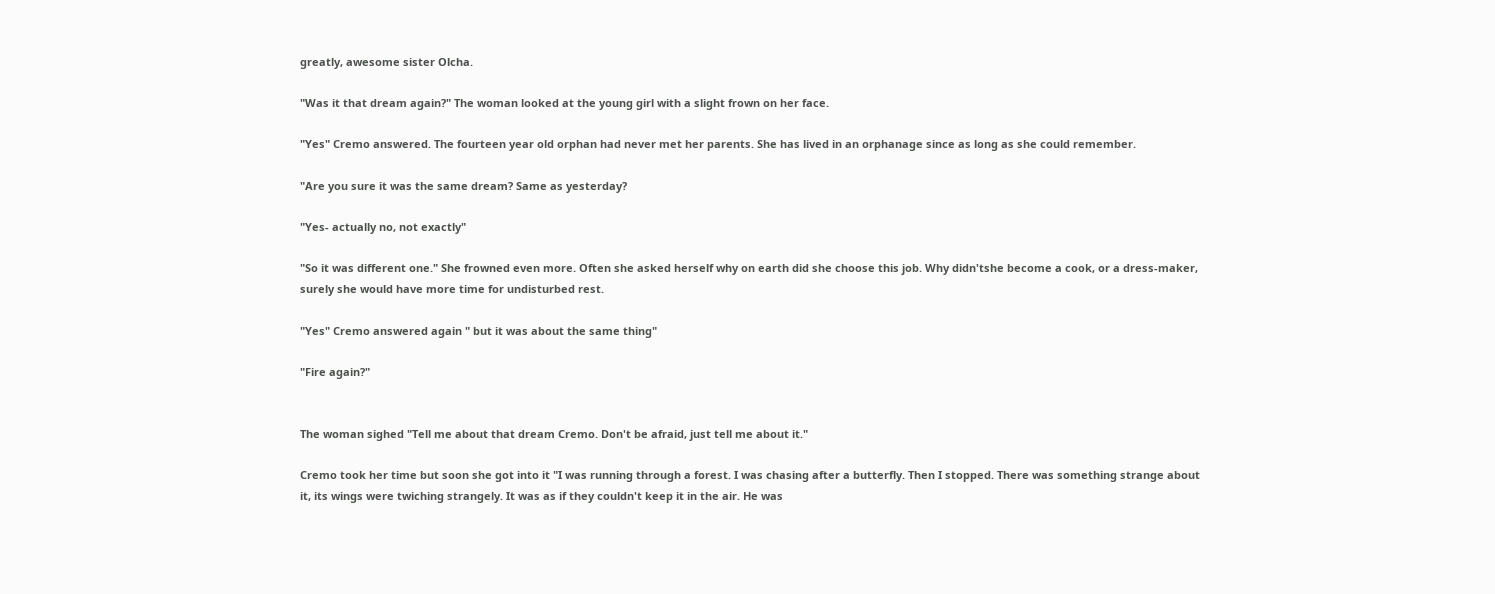greatly, awesome sister Olcha.

"Was it that dream again?" The woman looked at the young girl with a slight frown on her face.

"Yes" Cremo answered. The fourteen year old orphan had never met her parents. She has lived in an orphanage since as long as she could remember.

"Are you sure it was the same dream? Same as yesterday?

"Yes- actually no, not exactly"

"So it was different one." She frowned even more. Often she asked herself why on earth did she choose this job. Why didn'tshe become a cook, or a dress-maker, surely she would have more time for undisturbed rest.

"Yes" Cremo answered again " but it was about the same thing"

"Fire again?"


The woman sighed "Tell me about that dream Cremo. Don't be afraid, just tell me about it."

Cremo took her time but soon she got into it "I was running through a forest. I was chasing after a butterfly. Then I stopped. There was something strange about it, its wings were twiching strangely. It was as if they couldn't keep it in the air. He was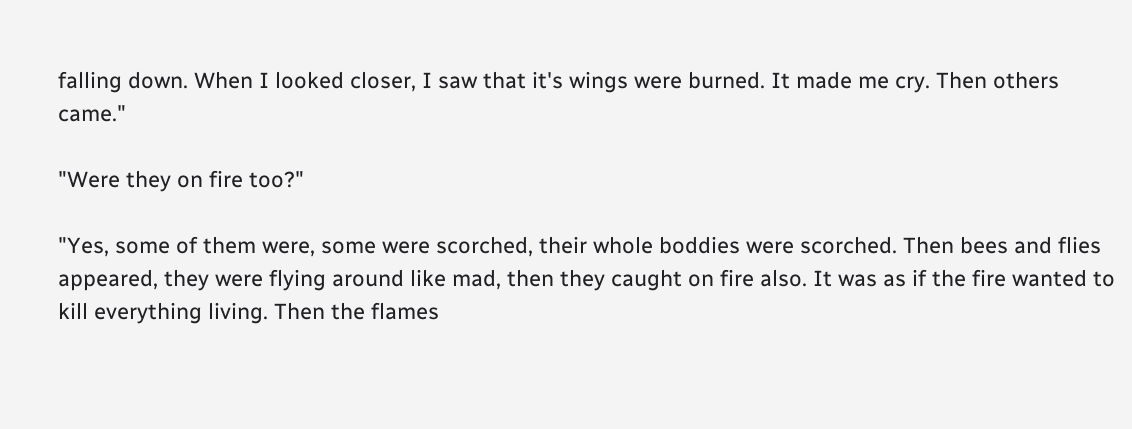falling down. When I looked closer, I saw that it's wings were burned. It made me cry. Then others came."

"Were they on fire too?"

"Yes, some of them were, some were scorched, their whole boddies were scorched. Then bees and flies appeared, they were flying around like mad, then they caught on fire also. It was as if the fire wanted to kill everything living. Then the flames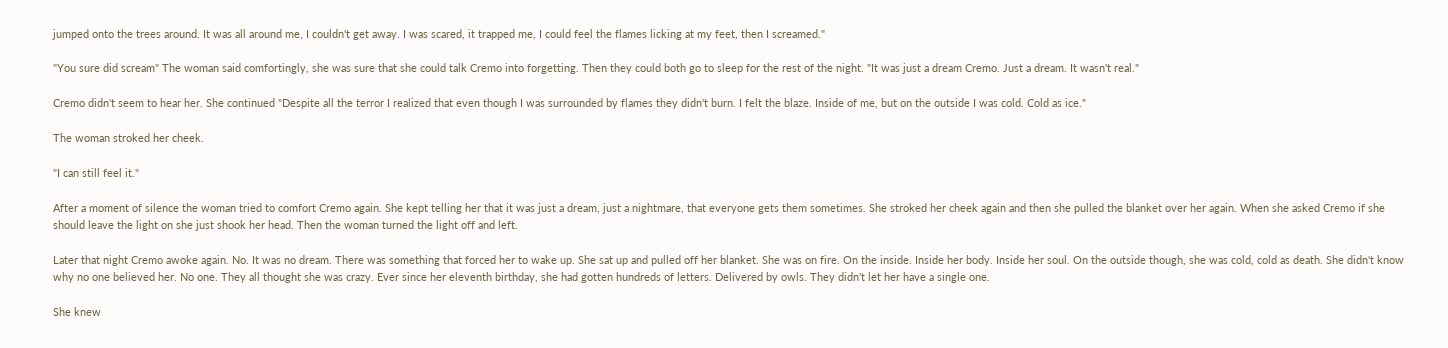jumped onto the trees around. It was all around me, I couldn't get away. I was scared, it trapped me, I could feel the flames licking at my feet, then I screamed."

"You sure did scream" The woman said comfortingly, she was sure that she could talk Cremo into forgetting. Then they could both go to sleep for the rest of the night. "It was just a dream Cremo. Just a dream. It wasn't real."

Cremo didn't seem to hear her. She continued "Despite all the terror I realized that even though I was surrounded by flames they didn't burn. I felt the blaze. Inside of me, but on the outside I was cold. Cold as ice."

The woman stroked her cheek.

"I can still feel it."

After a moment of silence the woman tried to comfort Cremo again. She kept telling her that it was just a dream, just a nightmare, that everyone gets them sometimes. She stroked her cheek again and then she pulled the blanket over her again. When she asked Cremo if she should leave the light on she just shook her head. Then the woman turned the light off and left.

Later that night Cremo awoke again. No. It was no dream. There was something that forced her to wake up. She sat up and pulled off her blanket. She was on fire. On the inside. Inside her body. Inside her soul. On the outside though, she was cold, cold as death. She didn't know why no one believed her. No one. They all thought she was crazy. Ever since her eleventh birthday, she had gotten hundreds of letters. Delivered by owls. They didn't let her have a single one.

She knew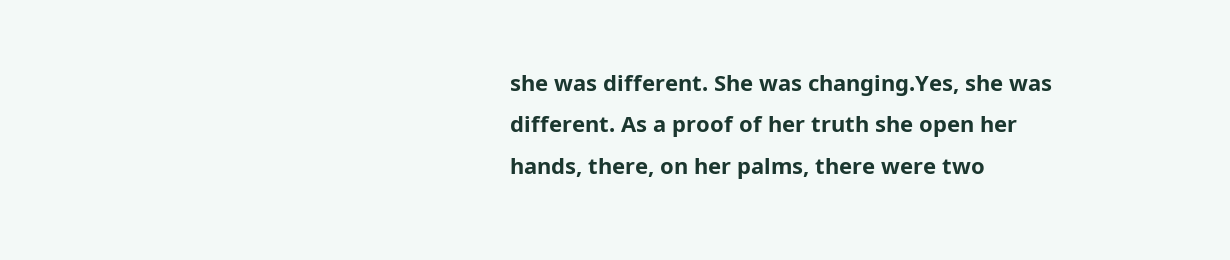she was different. She was changing.Yes, she was different. As a proof of her truth she open her hands, there, on her palms, there were two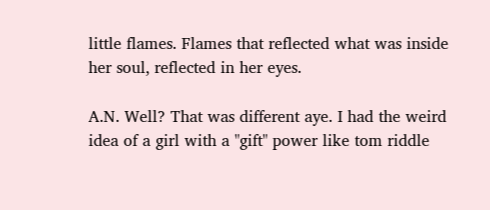little flames. Flames that reflected what was inside her soul, reflected in her eyes.

A.N. Well? That was different aye. I had the weird idea of a girl with a "gift" power like tom riddle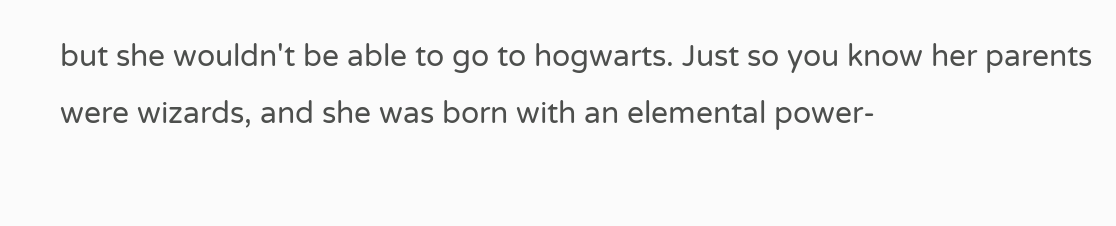but she wouldn't be able to go to hogwarts. Just so you know her parents were wizards, and she was born with an elemental power-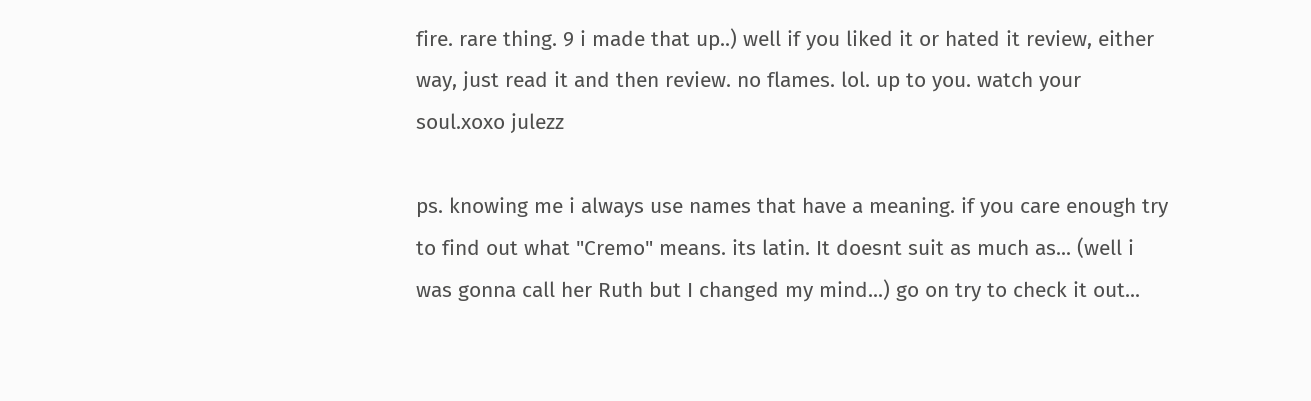fire. rare thing. 9 i made that up..) well if you liked it or hated it review, either way, just read it and then review. no flames. lol. up to you. watch your soul.xoxo julezz

ps. knowing me i always use names that have a meaning. if you care enough try to find out what "Cremo" means. its latin. It doesnt suit as much as... (well i was gonna call her Ruth but I changed my mind...) go on try to check it out...